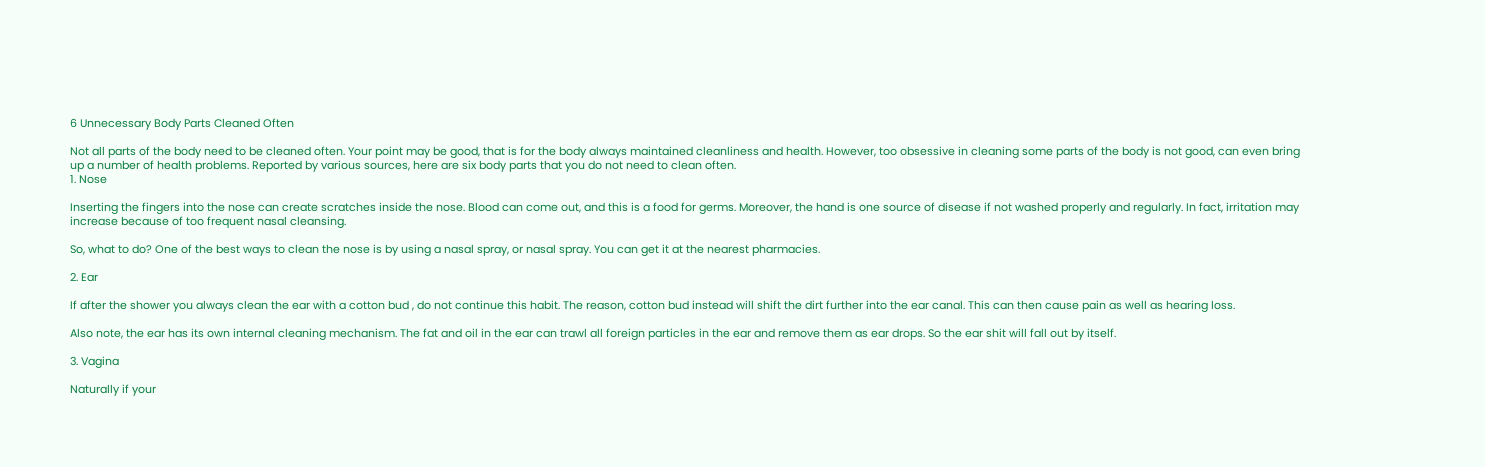6 Unnecessary Body Parts Cleaned Often

Not all parts of the body need to be cleaned often. Your point may be good, that is for the body always maintained cleanliness and health. However, too obsessive in cleaning some parts of the body is not good, can even bring up a number of health problems. Reported by various sources, here are six body parts that you do not need to clean often.
1. Nose

Inserting the fingers into the nose can create scratches inside the nose. Blood can come out, and this is a food for germs. Moreover, the hand is one source of disease if not washed properly and regularly. In fact, irritation may increase because of too frequent nasal cleansing.

So, what to do? One of the best ways to clean the nose is by using a nasal spray, or nasal spray. You can get it at the nearest pharmacies.

2. Ear

If after the shower you always clean the ear with a cotton bud , do not continue this habit. The reason, cotton bud instead will shift the dirt further into the ear canal. This can then cause pain as well as hearing loss.

Also note, the ear has its own internal cleaning mechanism. The fat and oil in the ear can trawl all foreign particles in the ear and remove them as ear drops. So the ear shit will fall out by itself.

3. Vagina

Naturally if your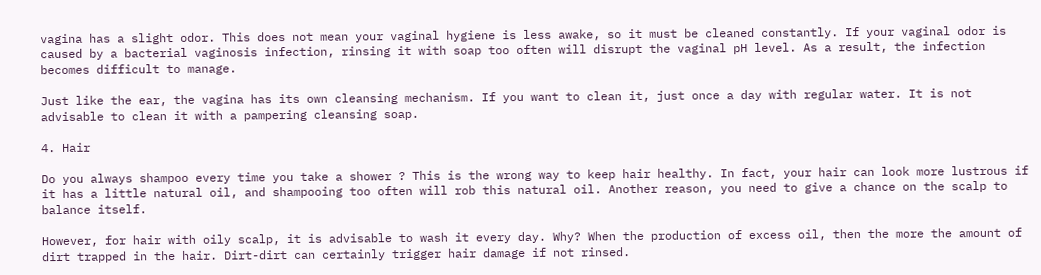vagina has a slight odor. This does not mean your vaginal hygiene is less awake, so it must be cleaned constantly. If your vaginal odor is caused by a bacterial vaginosis infection, rinsing it with soap too often will disrupt the vaginal pH level. As a result, the infection becomes difficult to manage.

Just like the ear, the vagina has its own cleansing mechanism. If you want to clean it, just once a day with regular water. It is not advisable to clean it with a pampering cleansing soap.

4. Hair

Do you always shampoo every time you take a shower ? This is the wrong way to keep hair healthy. In fact, your hair can look more lustrous if it has a little natural oil, and shampooing too often will rob this natural oil. Another reason, you need to give a chance on the scalp to balance itself.

However, for hair with oily scalp, it is advisable to wash it every day. Why? When the production of excess oil, then the more the amount of dirt trapped in the hair. Dirt-dirt can certainly trigger hair damage if not rinsed.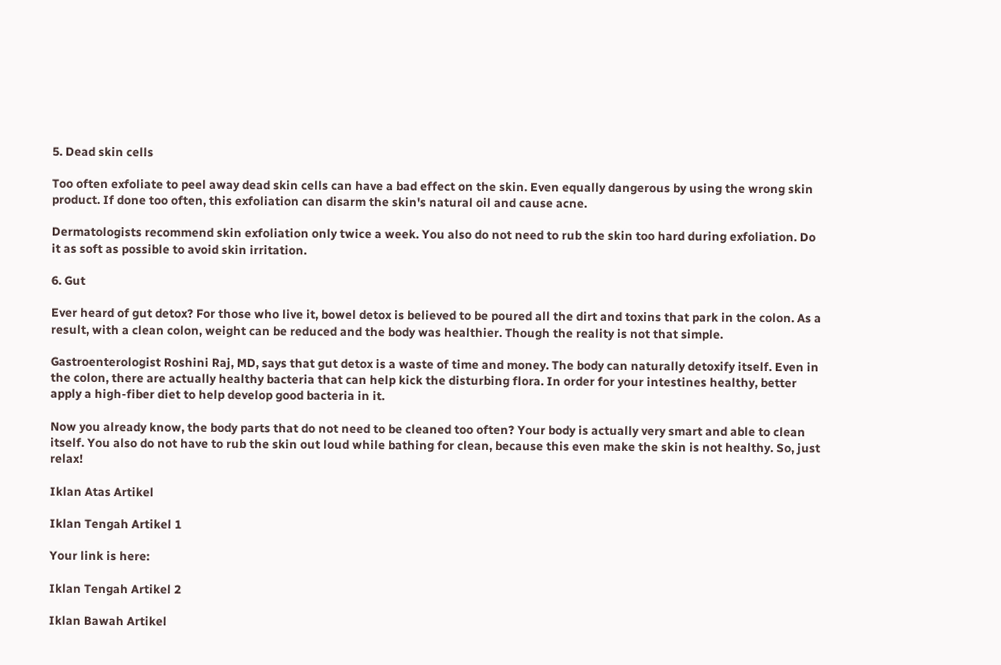5. Dead skin cells

Too often exfoliate to peel away dead skin cells can have a bad effect on the skin. Even equally dangerous by using the wrong skin product. If done too often, this exfoliation can disarm the skin's natural oil and cause acne.

Dermatologists recommend skin exfoliation only twice a week. You also do not need to rub the skin too hard during exfoliation. Do it as soft as possible to avoid skin irritation.

6. Gut

Ever heard of gut detox? For those who live it, bowel detox is believed to be poured all the dirt and toxins that park in the colon. As a result, with a clean colon, weight can be reduced and the body was healthier. Though the reality is not that simple.

Gastroenterologist Roshini Raj, MD, says that gut detox is a waste of time and money. The body can naturally detoxify itself. Even in the colon, there are actually healthy bacteria that can help kick the disturbing flora. In order for your intestines healthy, better apply a high-fiber diet to help develop good bacteria in it.

Now you already know, the body parts that do not need to be cleaned too often? Your body is actually very smart and able to clean itself. You also do not have to rub the skin out loud while bathing for clean, because this even make the skin is not healthy. So, just relax!

Iklan Atas Artikel

Iklan Tengah Artikel 1

Your link is here:

Iklan Tengah Artikel 2

Iklan Bawah Artikel